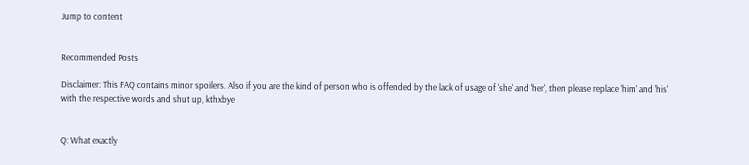Jump to content


Recommended Posts

Disclaimer: This FAQ contains minor spoilers. Also if you are the kind of person who is offended by the lack of usage of 'she' and 'her', then please replace 'him' and 'his' with the respective words and shut up, kthxbye


Q: What exactly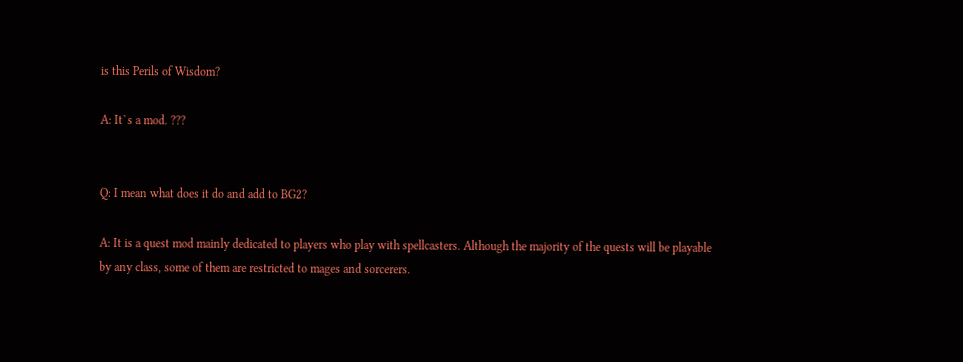is this Perils of Wisdom?

A: It`s a mod. ???


Q: I mean what does it do and add to BG2?

A: It is a quest mod mainly dedicated to players who play with spellcasters. Although the majority of the quests will be playable by any class, some of them are restricted to mages and sorcerers.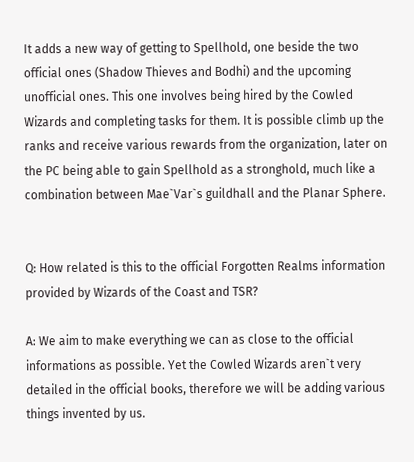It adds a new way of getting to Spellhold, one beside the two official ones (Shadow Thieves and Bodhi) and the upcoming unofficial ones. This one involves being hired by the Cowled Wizards and completing tasks for them. It is possible climb up the ranks and receive various rewards from the organization, later on the PC being able to gain Spellhold as a stronghold, much like a combination between Mae`Var`s guildhall and the Planar Sphere.


Q: How related is this to the official Forgotten Realms information provided by Wizards of the Coast and TSR?

A: We aim to make everything we can as close to the official informations as possible. Yet the Cowled Wizards aren`t very detailed in the official books, therefore we will be adding various things invented by us.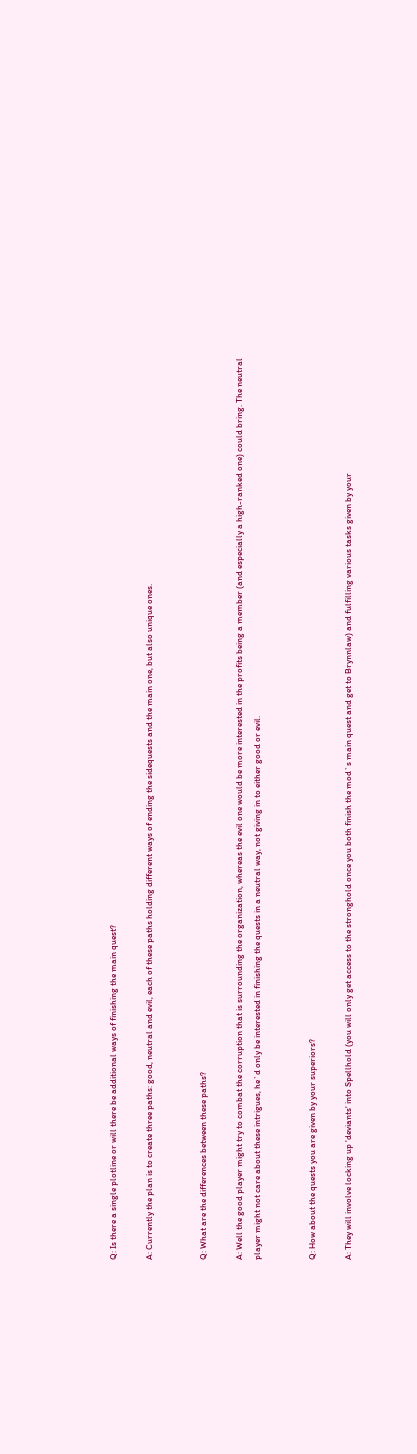Q: Is there a single plotline or will there be additional ways of finishing the main quest?

A: Currently the plan is to create three paths: good, neutral and evil, each of these paths holding different ways of ending the sidequests and the main one, but also unique ones.


Q: What are the differences between these paths?

A: Well the good player might try to combat the corruption that is surrounding the organization, whereas the evil one would be more interested in the profits being a member (and especially a high-ranked one) could bring. The neutral player might not care about these intrigues, he`d only be interested in finishing the quests in a neutral way, not giving in to either good or evil.


Q: How about the quests you are given by your superiors?

A: They will involve locking up 'deviants' into Spellhold (you will only get access to the stronghold once you both finish the mod`s main quest and get to Brynnlaw) and fulfilling various tasks given by your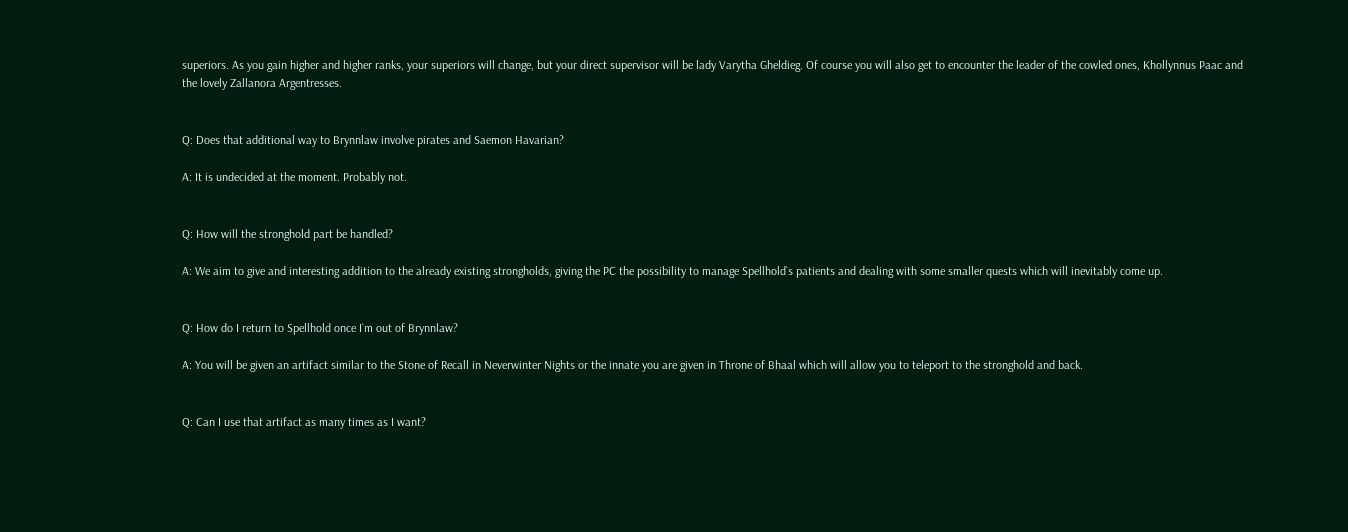superiors. As you gain higher and higher ranks, your superiors will change, but your direct supervisor will be lady Varytha Gheldieg. Of course you will also get to encounter the leader of the cowled ones, Khollynnus Paac and the lovely Zallanora Argentresses.


Q: Does that additional way to Brynnlaw involve pirates and Saemon Havarian?

A: It is undecided at the moment. Probably not.


Q: How will the stronghold part be handled?

A: We aim to give and interesting addition to the already existing strongholds, giving the PC the possibility to manage Spellhold`s patients and dealing with some smaller quests which will inevitably come up.


Q: How do I return to Spellhold once I`m out of Brynnlaw?

A: You will be given an artifact similar to the Stone of Recall in Neverwinter Nights or the innate you are given in Throne of Bhaal which will allow you to teleport to the stronghold and back.


Q: Can I use that artifact as many times as I want?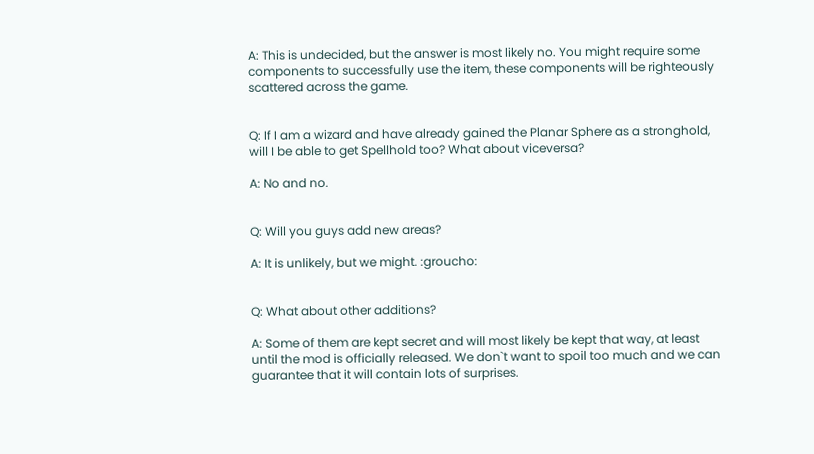A: This is undecided, but the answer is most likely no. You might require some components to successfully use the item, these components will be righteously scattered across the game.


Q: If I am a wizard and have already gained the Planar Sphere as a stronghold, will I be able to get Spellhold too? What about viceversa?

A: No and no.


Q: Will you guys add new areas?

A: It is unlikely, but we might. :groucho:


Q: What about other additions?

A: Some of them are kept secret and will most likely be kept that way, at least until the mod is officially released. We don`t want to spoil too much and we can guarantee that it will contain lots of surprises.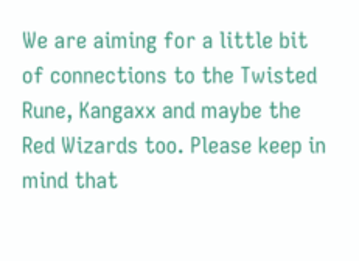We are aiming for a little bit of connections to the Twisted Rune, Kangaxx and maybe the Red Wizards too. Please keep in mind that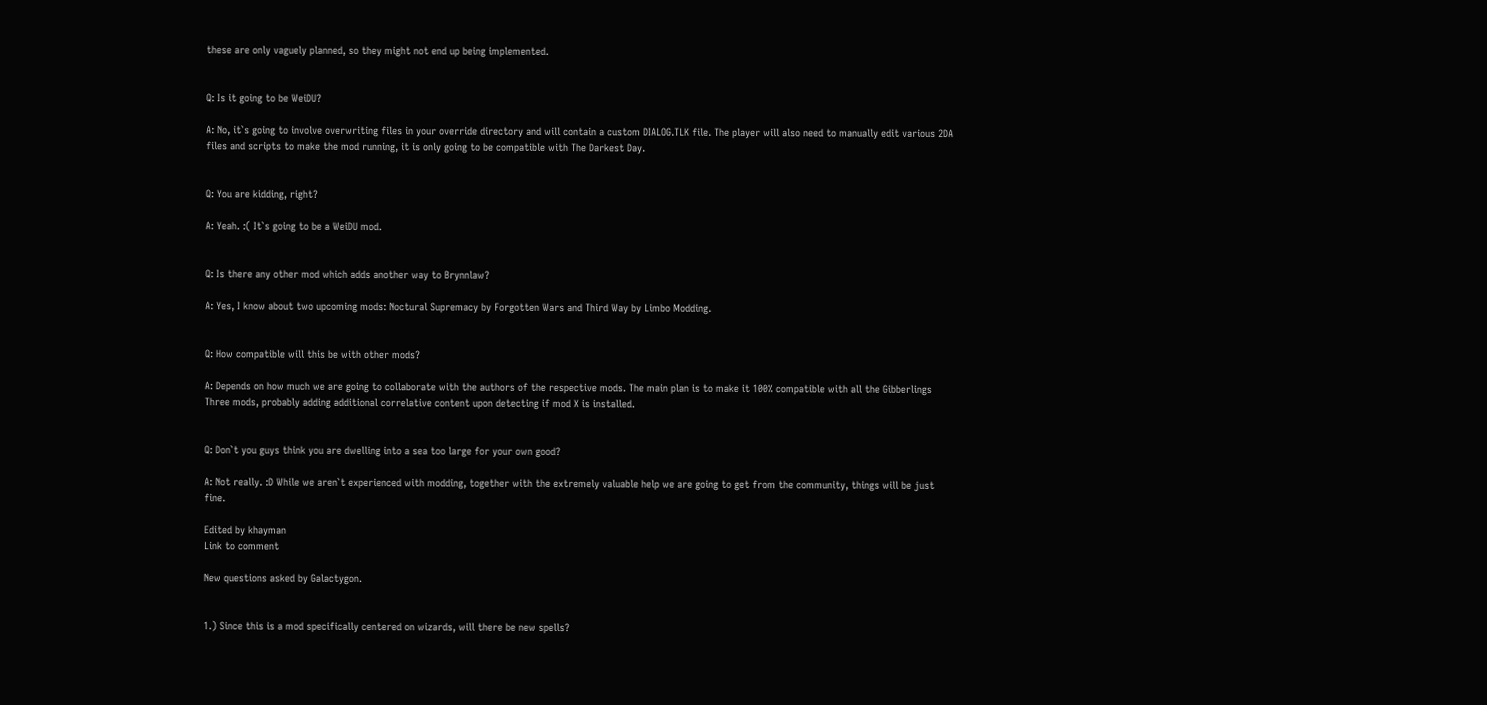these are only vaguely planned, so they might not end up being implemented.


Q: Is it going to be WeiDU?

A: No, it`s going to involve overwriting files in your override directory and will contain a custom DIALOG.TLK file. The player will also need to manually edit various 2DA files and scripts to make the mod running, it is only going to be compatible with The Darkest Day.


Q: You are kidding, right?

A: Yeah. :( It`s going to be a WeiDU mod.


Q: Is there any other mod which adds another way to Brynnlaw?

A: Yes, I know about two upcoming mods: Noctural Supremacy by Forgotten Wars and Third Way by Limbo Modding.


Q: How compatible will this be with other mods?

A: Depends on how much we are going to collaborate with the authors of the respective mods. The main plan is to make it 100% compatible with all the Gibberlings Three mods, probably adding additional correlative content upon detecting if mod X is installed.


Q: Don`t you guys think you are dwelling into a sea too large for your own good?

A: Not really. :D While we aren`t experienced with modding, together with the extremely valuable help we are going to get from the community, things will be just fine.

Edited by khayman
Link to comment

New questions asked by Galactygon.


1.) Since this is a mod specifically centered on wizards, will there be new spells?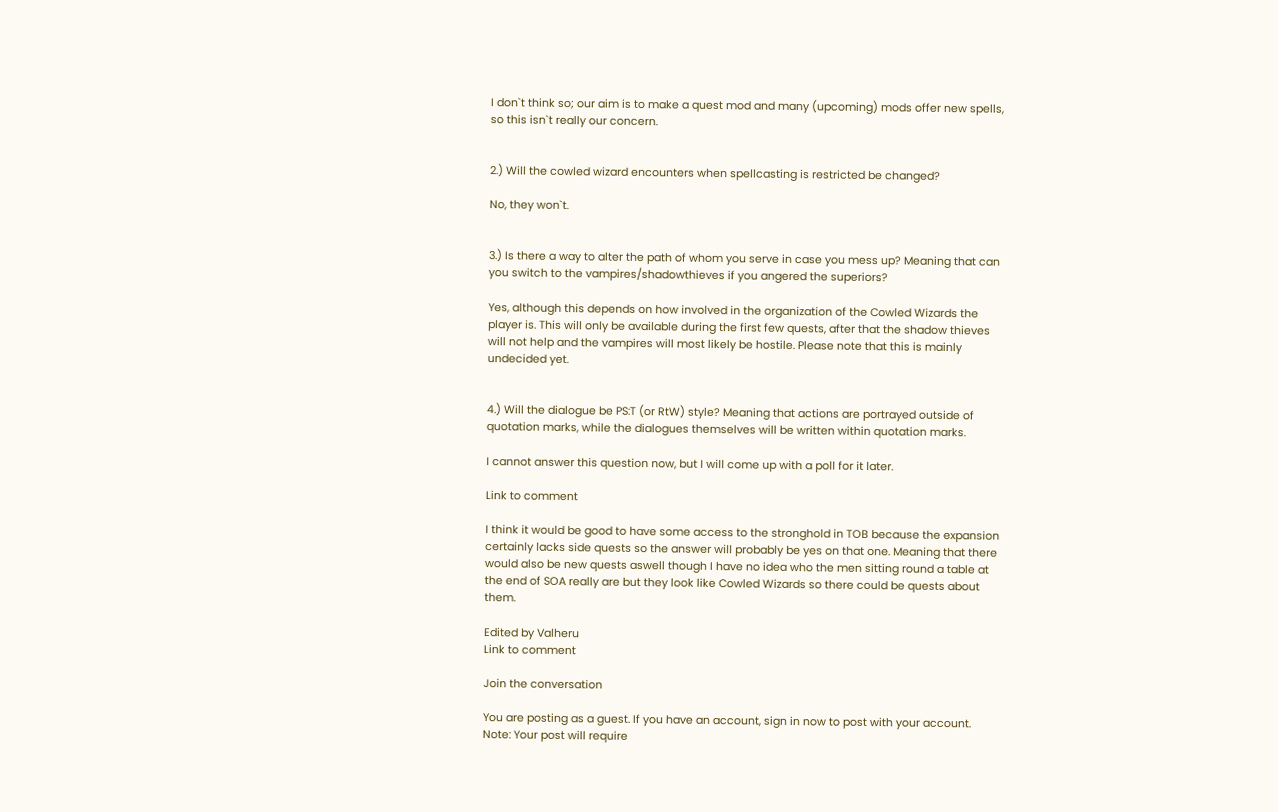I don`t think so; our aim is to make a quest mod and many (upcoming) mods offer new spells, so this isn`t really our concern.


2.) Will the cowled wizard encounters when spellcasting is restricted be changed?

No, they won`t.


3.) Is there a way to alter the path of whom you serve in case you mess up? Meaning that can you switch to the vampires/shadowthieves if you angered the superiors?

Yes, although this depends on how involved in the organization of the Cowled Wizards the player is. This will only be available during the first few quests, after that the shadow thieves will not help and the vampires will most likely be hostile. Please note that this is mainly undecided yet.


4.) Will the dialogue be PS:T (or RtW) style? Meaning that actions are portrayed outside of quotation marks, while the dialogues themselves will be written within quotation marks.

I cannot answer this question now, but I will come up with a poll for it later.

Link to comment

I think it would be good to have some access to the stronghold in TOB because the expansion certainly lacks side quests so the answer will probably be yes on that one. Meaning that there would also be new quests aswell though I have no idea who the men sitting round a table at the end of SOA really are but they look like Cowled Wizards so there could be quests about them.

Edited by Valheru
Link to comment

Join the conversation

You are posting as a guest. If you have an account, sign in now to post with your account.
Note: Your post will require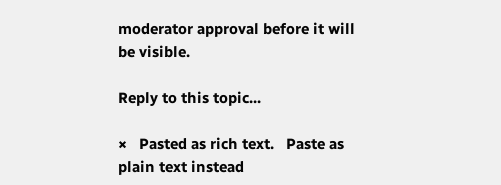moderator approval before it will be visible.

Reply to this topic...

×   Pasted as rich text.   Paste as plain text instead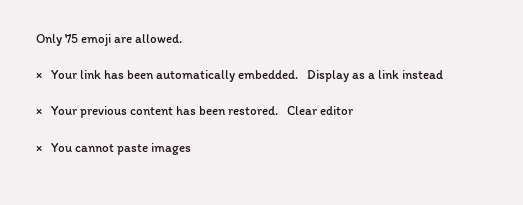Only 75 emoji are allowed.

×   Your link has been automatically embedded.   Display as a link instead

×   Your previous content has been restored.   Clear editor

×   You cannot paste images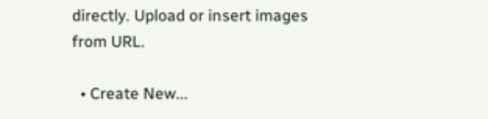directly. Upload or insert images from URL.

  • Create New...